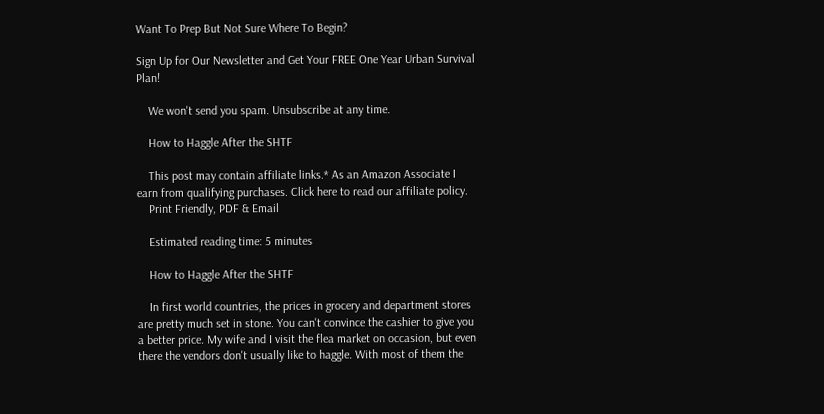Want To Prep But Not Sure Where To Begin?

Sign Up for Our Newsletter and Get Your FREE One Year Urban Survival Plan!

    We won't send you spam. Unsubscribe at any time.

    How to Haggle After the SHTF

    This post may contain affiliate links.* As an Amazon Associate I earn from qualifying purchases. Click here to read our affiliate policy.
    Print Friendly, PDF & Email

    Estimated reading time: 5 minutes

    How to Haggle After the SHTF

    In first world countries, the prices in grocery and department stores are pretty much set in stone. You can't convince the cashier to give you a better price. My wife and I visit the flea market on occasion, but even there the vendors don't usually like to haggle. With most of them the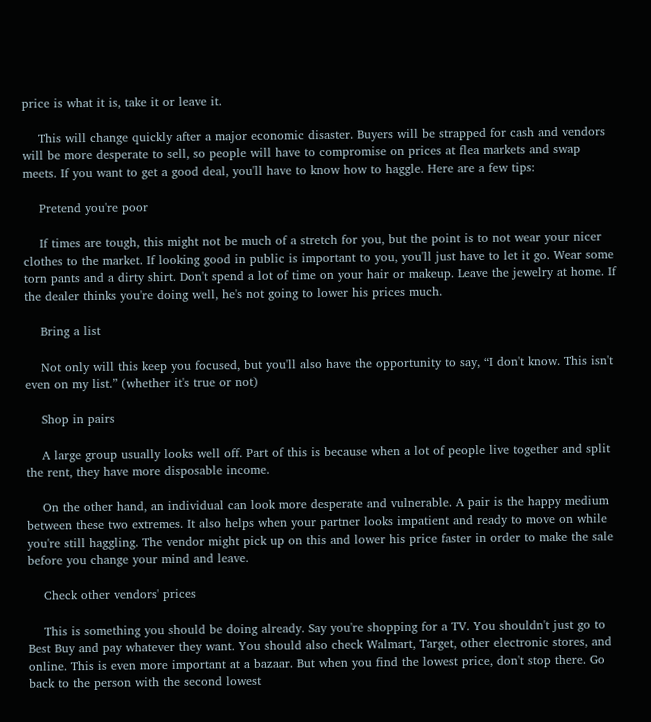price is what it is, take it or leave it.

    This will change quickly after a major economic disaster. Buyers will be strapped for cash and vendors will be more desperate to sell, so people will have to compromise on prices at flea markets and swap meets. If you want to get a good deal, you'll have to know how to haggle. Here are a few tips:

    Pretend you're poor

    If times are tough, this might not be much of a stretch for you, but the point is to not wear your nicer clothes to the market. If looking good in public is important to you, you'll just have to let it go. Wear some torn pants and a dirty shirt. Don't spend a lot of time on your hair or makeup. Leave the jewelry at home. If the dealer thinks you're doing well, he's not going to lower his prices much.

    Bring a list

    Not only will this keep you focused, but you'll also have the opportunity to say, “I don't know. This isn't even on my list.” (whether it's true or not)

    Shop in pairs

    A large group usually looks well off. Part of this is because when a lot of people live together and split the rent, they have more disposable income.

    On the other hand, an individual can look more desperate and vulnerable. A pair is the happy medium between these two extremes. It also helps when your partner looks impatient and ready to move on while you're still haggling. The vendor might pick up on this and lower his price faster in order to make the sale before you change your mind and leave.

    Check other vendors' prices

    This is something you should be doing already. Say you're shopping for a TV. You shouldn't just go to Best Buy and pay whatever they want. You should also check Walmart, Target, other electronic stores, and online. This is even more important at a bazaar. But when you find the lowest price, don't stop there. Go back to the person with the second lowest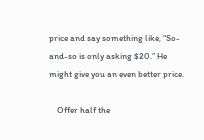price and say something like, “So-and-so is only asking $20.” He might give you an even better price.

    Offer half the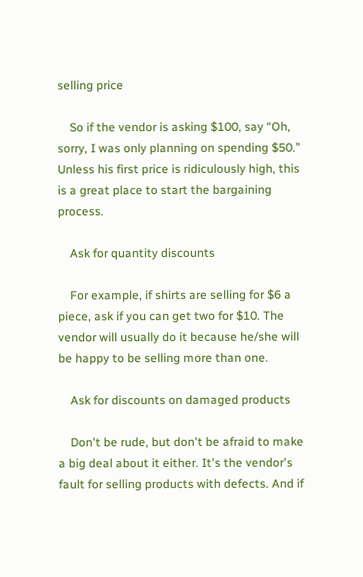selling price

    So if the vendor is asking $100, say “Oh, sorry, I was only planning on spending $50.” Unless his first price is ridiculously high, this is a great place to start the bargaining process.

    Ask for quantity discounts

    For example, if shirts are selling for $6 a piece, ask if you can get two for $10. The vendor will usually do it because he/she will be happy to be selling more than one.

    Ask for discounts on damaged products

    Don't be rude, but don't be afraid to make a big deal about it either. It's the vendor's fault for selling products with defects. And if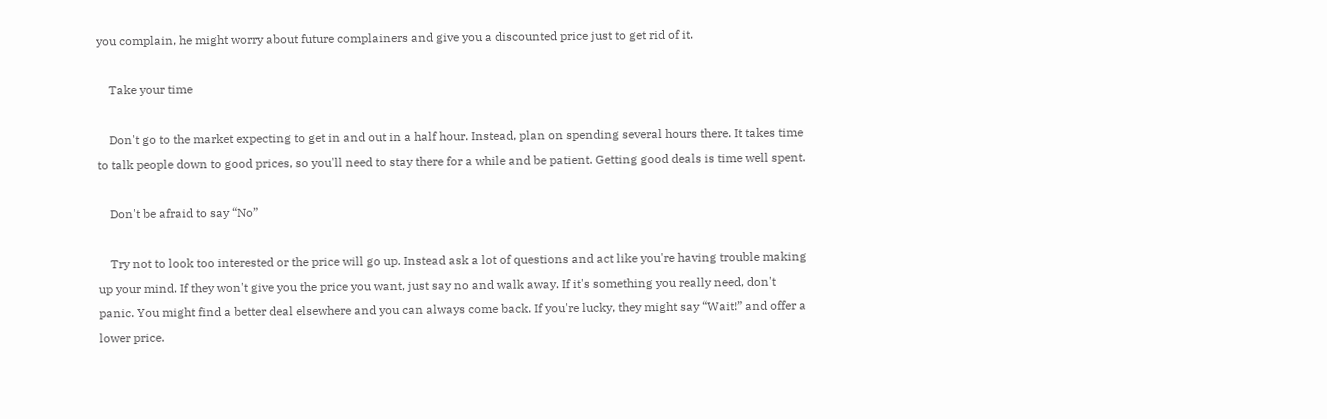you complain, he might worry about future complainers and give you a discounted price just to get rid of it.

    Take your time

    Don't go to the market expecting to get in and out in a half hour. Instead, plan on spending several hours there. It takes time to talk people down to good prices, so you'll need to stay there for a while and be patient. Getting good deals is time well spent.

    Don't be afraid to say “No”

    Try not to look too interested or the price will go up. Instead ask a lot of questions and act like you're having trouble making up your mind. If they won't give you the price you want, just say no and walk away. If it's something you really need, don't panic. You might find a better deal elsewhere and you can always come back. If you're lucky, they might say “Wait!” and offer a lower price.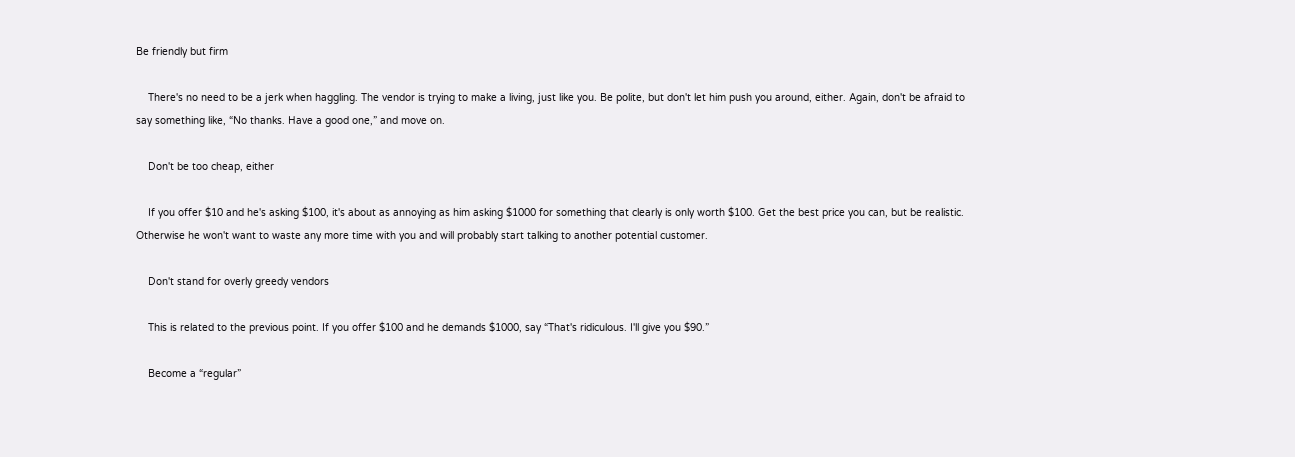Be friendly but firm

    There's no need to be a jerk when haggling. The vendor is trying to make a living, just like you. Be polite, but don't let him push you around, either. Again, don't be afraid to say something like, “No thanks. Have a good one,” and move on.

    Don't be too cheap, either

    If you offer $10 and he's asking $100, it's about as annoying as him asking $1000 for something that clearly is only worth $100. Get the best price you can, but be realistic. Otherwise he won't want to waste any more time with you and will probably start talking to another potential customer.

    Don't stand for overly greedy vendors

    This is related to the previous point. If you offer $100 and he demands $1000, say “That's ridiculous. I'll give you $90.”

    Become a “regular”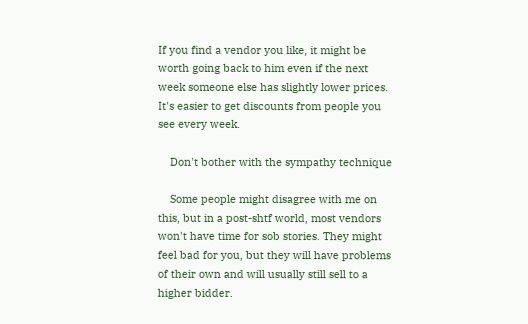If you find a vendor you like, it might be worth going back to him even if the next week someone else has slightly lower prices. It's easier to get discounts from people you see every week.

    Don't bother with the sympathy technique

    Some people might disagree with me on this, but in a post-shtf world, most vendors won't have time for sob stories. They might feel bad for you, but they will have problems of their own and will usually still sell to a higher bidder.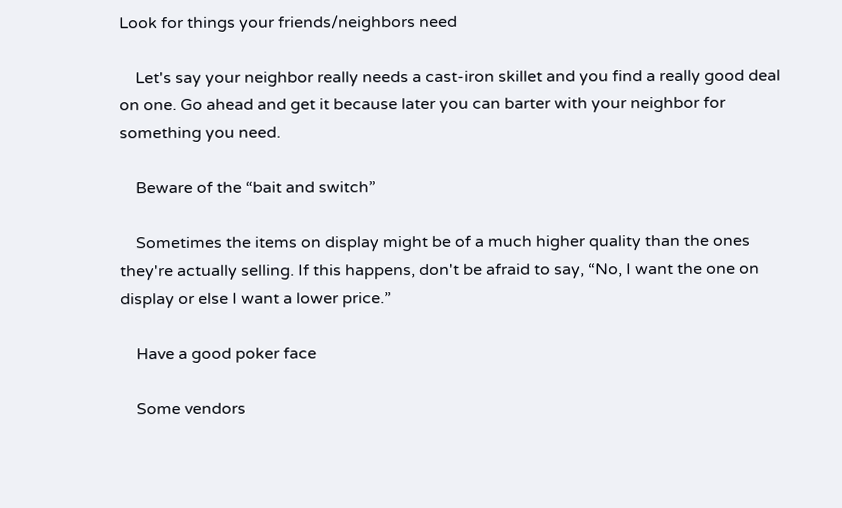Look for things your friends/neighbors need

    Let's say your neighbor really needs a cast-iron skillet and you find a really good deal on one. Go ahead and get it because later you can barter with your neighbor for something you need.

    Beware of the “bait and switch”

    Sometimes the items on display might be of a much higher quality than the ones they're actually selling. If this happens, don't be afraid to say, “No, I want the one on display or else I want a lower price.”

    Have a good poker face

    Some vendors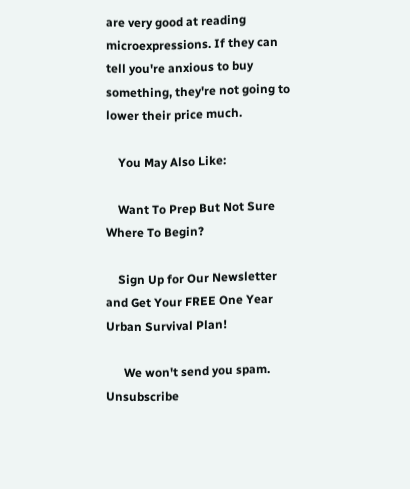are very good at reading microexpressions. If they can tell you're anxious to buy something, they're not going to lower their price much.

    You May Also Like:

    Want To Prep But Not Sure Where To Begin?

    Sign Up for Our Newsletter and Get Your FREE One Year Urban Survival Plan!

      We won't send you spam. Unsubscribe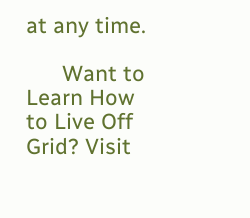at any time.

      Want to Learn How to Live Off Grid? Visit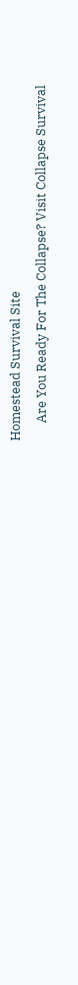Homestead Survival Site
      Are You Ready For The Collapse? Visit Collapse Survival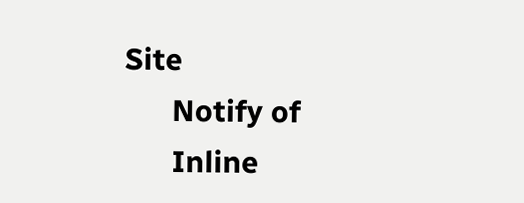Site
      Notify of
      Inline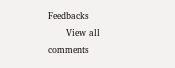Feedbacks
      View all comments